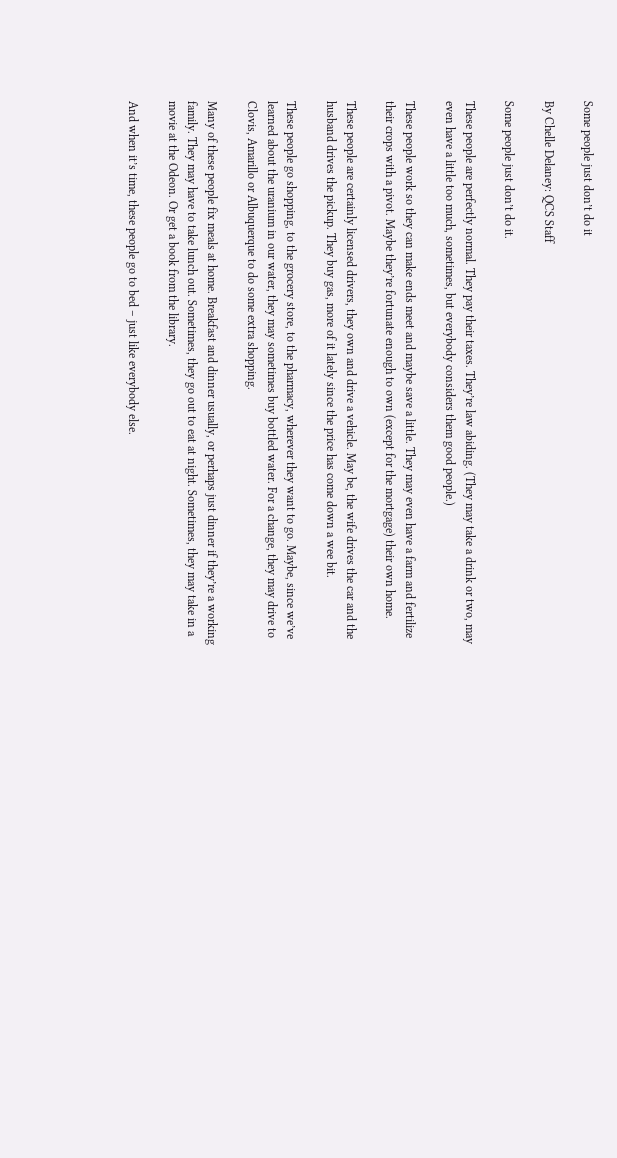Some people just don’t do it

By Chelle Delaney: QCS Staff

Some people just don’t do it.

These people are perfectly normal. They pay their taxes. They’re law abiding. (They may take a drink or two, may even have a little too much, sometimes, but everybody considers them good people.)

These people work so they can make ends meet and maybe save a little. They may even have a farm and fertilize their crops with a pivot. Maybe they’re fortunate enough to own (except for the mortgage) their own home.

These people are certainly licensed drivers, they own and drive a vehicle. May be, the wife drives the car and the husband drives the pickup. They buy gas, more of it lately since the price has come down a wee bit.

These people go shopping, to the grocery store, to the pharmacy, wherever they want to go. Maybe, since we’ve learned about the uranium in our water, they may sometimes buy bottled water. For a change, they may drive to Clovis, Amarillo or Albuquerque to do some extra shopping.

Many of these people fix meals at home. Breakfast and dinner usually, or perhaps just dinner if they’re a working family. They may have to take lunch out. Sometimes, they go out to eat at night. Sometimes, they may take in a movie at the Odeon. Or get a book from the library.

And when it’s time, these people go to bed – just like everybody else.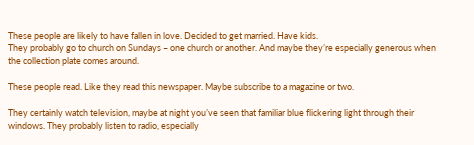These people are likely to have fallen in love. Decided to get married. Have kids.
They probably go to church on Sundays – one church or another. And maybe they’re especially generous when the collection plate comes around.

These people read. Like they read this newspaper. Maybe subscribe to a magazine or two.

They certainly watch television, maybe at night you’ve seen that familiar blue flickering light through their windows. They probably listen to radio, especially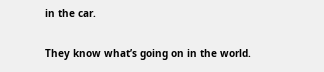in the car.

They know what’s going on in the world.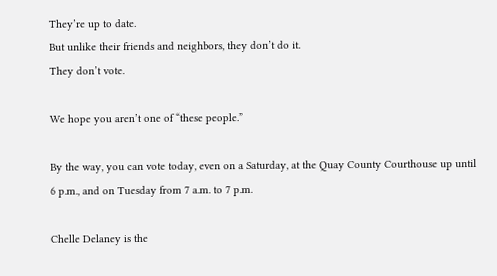They’re up to date.
But unlike their friends and neighbors, they don’t do it.
They don’t vote.

We hope you aren’t one of “these people.”

By the way, you can vote today, even on a Saturday, at the Quay County Courthouse up until 6 p.m., and on Tuesday from 7 a.m. to 7 p.m.

Chelle Delaney is the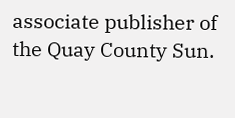associate publisher of the Quay County Sun.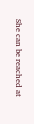She can be reached at